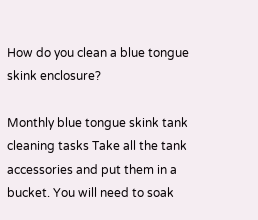How do you clean a blue tongue skink enclosure?

Monthly blue tongue skink tank cleaning tasks Take all the tank accessories and put them in a bucket. You will need to soak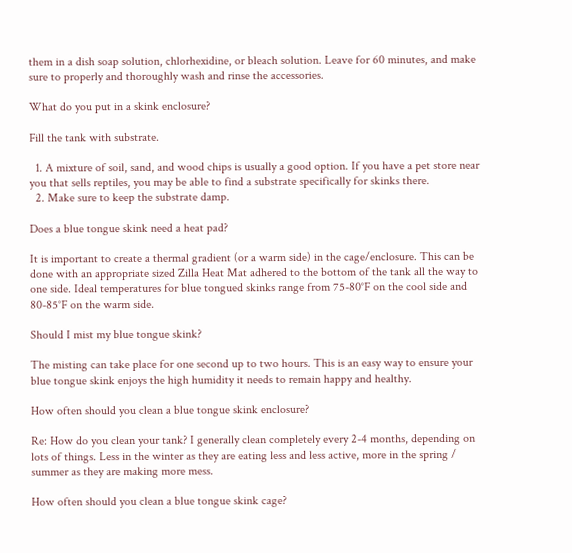them in a dish soap solution, chlorhexidine, or bleach solution. Leave for 60 minutes, and make sure to properly and thoroughly wash and rinse the accessories.

What do you put in a skink enclosure?

Fill the tank with substrate.

  1. A mixture of soil, sand, and wood chips is usually a good option. If you have a pet store near you that sells reptiles, you may be able to find a substrate specifically for skinks there.
  2. Make sure to keep the substrate damp.

Does a blue tongue skink need a heat pad?

It is important to create a thermal gradient (or a warm side) in the cage/enclosure. This can be done with an appropriate sized Zilla Heat Mat adhered to the bottom of the tank all the way to one side. Ideal temperatures for blue tongued skinks range from 75-80°F on the cool side and 80-85°F on the warm side.

Should I mist my blue tongue skink?

The misting can take place for one second up to two hours. This is an easy way to ensure your blue tongue skink enjoys the high humidity it needs to remain happy and healthy.

How often should you clean a blue tongue skink enclosure?

Re: How do you clean your tank? I generally clean completely every 2-4 months, depending on lots of things. Less in the winter as they are eating less and less active, more in the spring / summer as they are making more mess.

How often should you clean a blue tongue skink cage?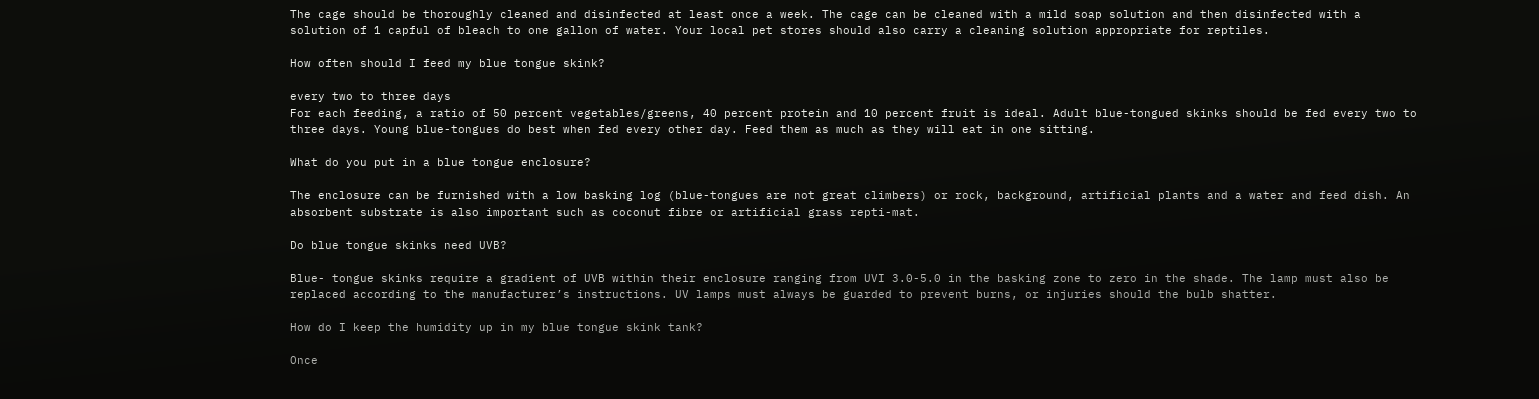The cage should be thoroughly cleaned and disinfected at least once a week. The cage can be cleaned with a mild soap solution and then disinfected with a solution of 1 capful of bleach to one gallon of water. Your local pet stores should also carry a cleaning solution appropriate for reptiles.

How often should I feed my blue tongue skink?

every two to three days
For each feeding, a ratio of 50 percent vegetables/greens, 40 percent protein and 10 percent fruit is ideal. Adult blue-tongued skinks should be fed every two to three days. Young blue-tongues do best when fed every other day. Feed them as much as they will eat in one sitting.

What do you put in a blue tongue enclosure?

The enclosure can be furnished with a low basking log (blue-tongues are not great climbers) or rock, background, artificial plants and a water and feed dish. An absorbent substrate is also important such as coconut fibre or artificial grass repti-mat.

Do blue tongue skinks need UVB?

Blue- tongue skinks require a gradient of UVB within their enclosure ranging from UVI 3.0-5.0 in the basking zone to zero in the shade. The lamp must also be replaced according to the manufacturer’s instructions. UV lamps must always be guarded to prevent burns, or injuries should the bulb shatter.

How do I keep the humidity up in my blue tongue skink tank?

Once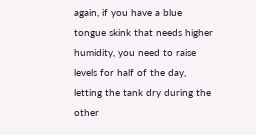again, if you have a blue tongue skink that needs higher humidity, you need to raise levels for half of the day, letting the tank dry during the other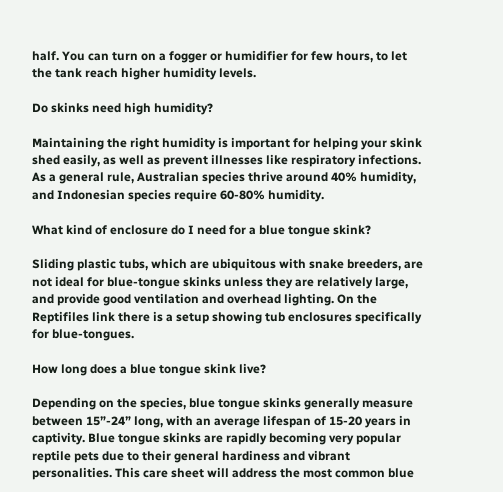half. You can turn on a fogger or humidifier for few hours, to let the tank reach higher humidity levels.

Do skinks need high humidity?

Maintaining the right humidity is important for helping your skink shed easily, as well as prevent illnesses like respiratory infections. As a general rule, Australian species thrive around 40% humidity, and Indonesian species require 60-80% humidity.

What kind of enclosure do I need for a blue tongue skink?

Sliding plastic tubs, which are ubiquitous with snake breeders, are not ideal for blue-tongue skinks unless they are relatively large, and provide good ventilation and overhead lighting. On the Reptifiles link there is a setup showing tub enclosures specifically for blue-tongues.

How long does a blue tongue skink live?

Depending on the species, blue tongue skinks generally measure between 15”-24” long, with an average lifespan of 15-20 years in captivity. Blue tongue skinks are rapidly becoming very popular reptile pets due to their general hardiness and vibrant personalities. This care sheet will address the most common blue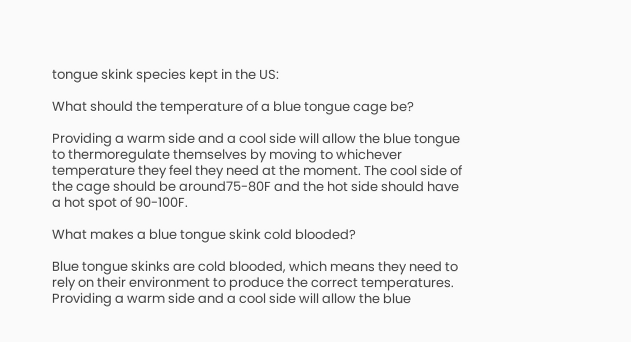tongue skink species kept in the US:

What should the temperature of a blue tongue cage be?

Providing a warm side and a cool side will allow the blue tongue to thermoregulate themselves by moving to whichever temperature they feel they need at the moment. The cool side of the cage should be around75-80F and the hot side should have a hot spot of 90-100F.

What makes a blue tongue skink cold blooded?

Blue tongue skinks are cold blooded, which means they need to rely on their environment to produce the correct temperatures. Providing a warm side and a cool side will allow the blue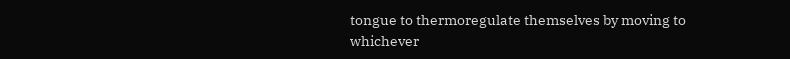tongue to thermoregulate themselves by moving to whichever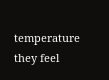temperature they feel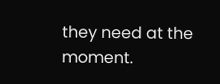they need at the moment.